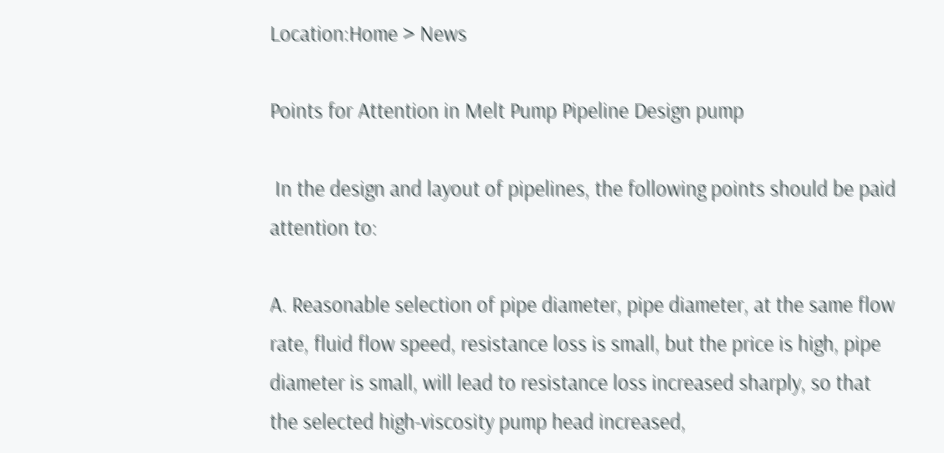Location:Home > News

Points for Attention in Melt Pump Pipeline Design pump

 In the design and layout of pipelines, the following points should be paid attention to:

A. Reasonable selection of pipe diameter, pipe diameter, at the same flow rate, fluid flow speed, resistance loss is small, but the price is high, pipe diameter is small, will lead to resistance loss increased sharply, so that the selected high-viscosity pump head increased,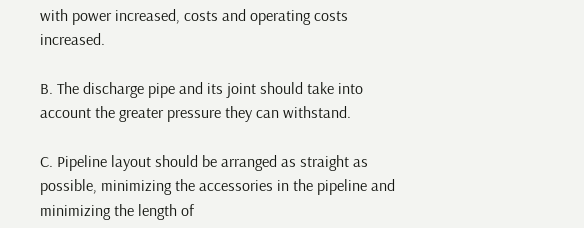with power increased, costs and operating costs increased.

B. The discharge pipe and its joint should take into account the greater pressure they can withstand.

C. Pipeline layout should be arranged as straight as possible, minimizing the accessories in the pipeline and minimizing the length of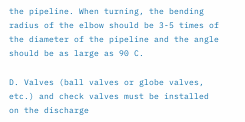the pipeline. When turning, the bending radius of the elbow should be 3-5 times of the diameter of the pipeline and the angle should be as large as 90 C.

D. Valves (ball valves or globe valves, etc.) and check valves must be installed on the discharge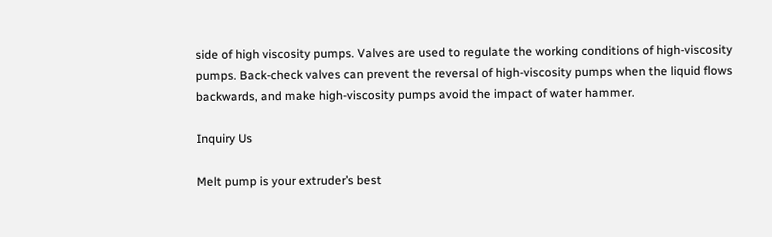side of high viscosity pumps. Valves are used to regulate the working conditions of high-viscosity pumps. Back-check valves can prevent the reversal of high-viscosity pumps when the liquid flows backwards, and make high-viscosity pumps avoid the impact of water hammer.

Inquiry Us

Melt pump is your extruder’s best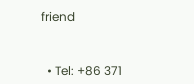friend


  • Tel: +86 371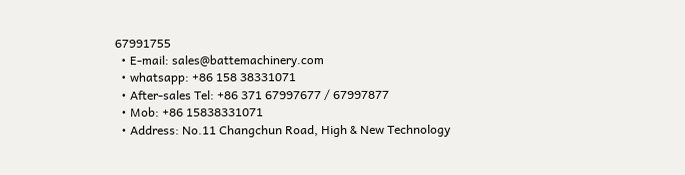67991755
  • E-mail: sales@battemachinery.com
  • whatsapp: +86 158 38331071
  • After-sales Tel: +86 371 67997677 / 67997877
  • Mob: +86 15838331071
  • Address: No.11 Changchun Road, High & New Technology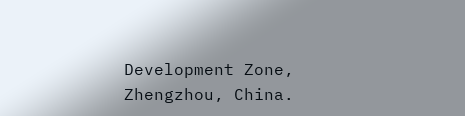Development Zone, Zhengzhou, China.